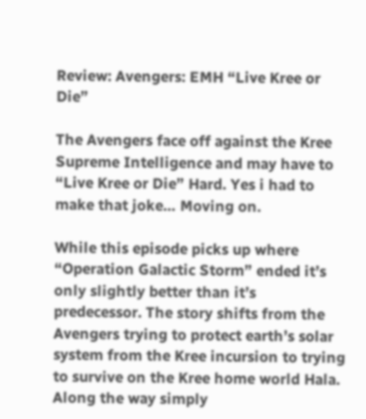Review: Avengers: EMH “Live Kree or Die”

The Avengers face off against the Kree Supreme Intelligence and may have to “Live Kree or Die” Hard. Yes i had to make that joke… Moving on.

While this episode picks up where “Operation Galactic Storm” ended it’s only slightly better than it’s predecessor. The story shifts from the Avengers trying to protect earth’s solar system from the Kree incursion to trying to survive on the Kree home world Hala. Along the way simply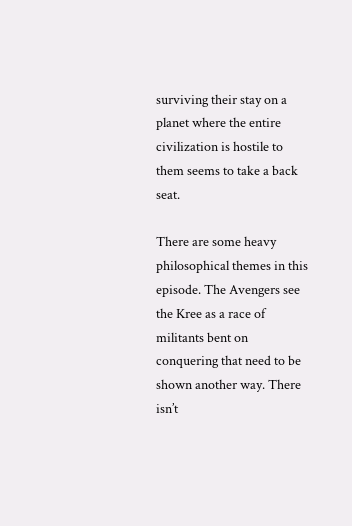surviving their stay on a planet where the entire civilization is hostile to them seems to take a back seat.

There are some heavy philosophical themes in this episode. The Avengers see the Kree as a race of militants bent on conquering that need to be shown another way. There isn’t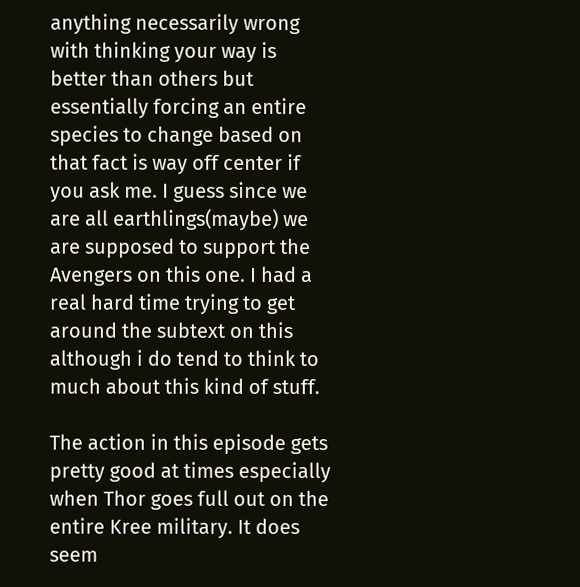anything necessarily wrong with thinking your way is better than others but essentially forcing an entire species to change based on that fact is way off center if you ask me. I guess since we are all earthlings(maybe) we are supposed to support the Avengers on this one. I had a real hard time trying to get around the subtext on this although i do tend to think to much about this kind of stuff.

The action in this episode gets pretty good at times especially when Thor goes full out on the entire Kree military. It does seem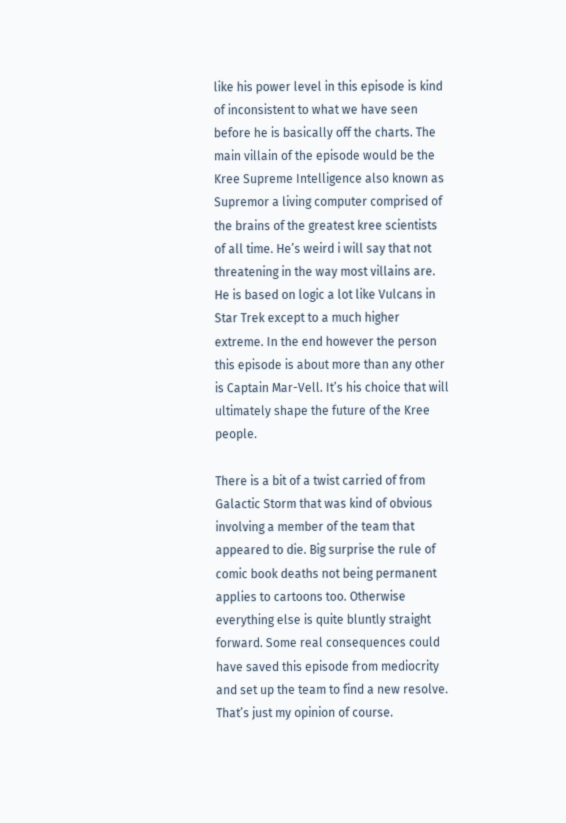like his power level in this episode is kind of inconsistent to what we have seen before he is basically off the charts. The main villain of the episode would be the Kree Supreme Intelligence also known as Supremor a living computer comprised of the brains of the greatest kree scientists of all time. He’s weird i will say that not threatening in the way most villains are. He is based on logic a lot like Vulcans in Star Trek except to a much higher extreme. In the end however the person this episode is about more than any other is Captain Mar-Vell. It’s his choice that will ultimately shape the future of the Kree people.

There is a bit of a twist carried of from Galactic Storm that was kind of obvious involving a member of the team that appeared to die. Big surprise the rule of comic book deaths not being permanent applies to cartoons too. Otherwise everything else is quite bluntly straight forward. Some real consequences could have saved this episode from mediocrity and set up the team to find a new resolve. That’s just my opinion of course.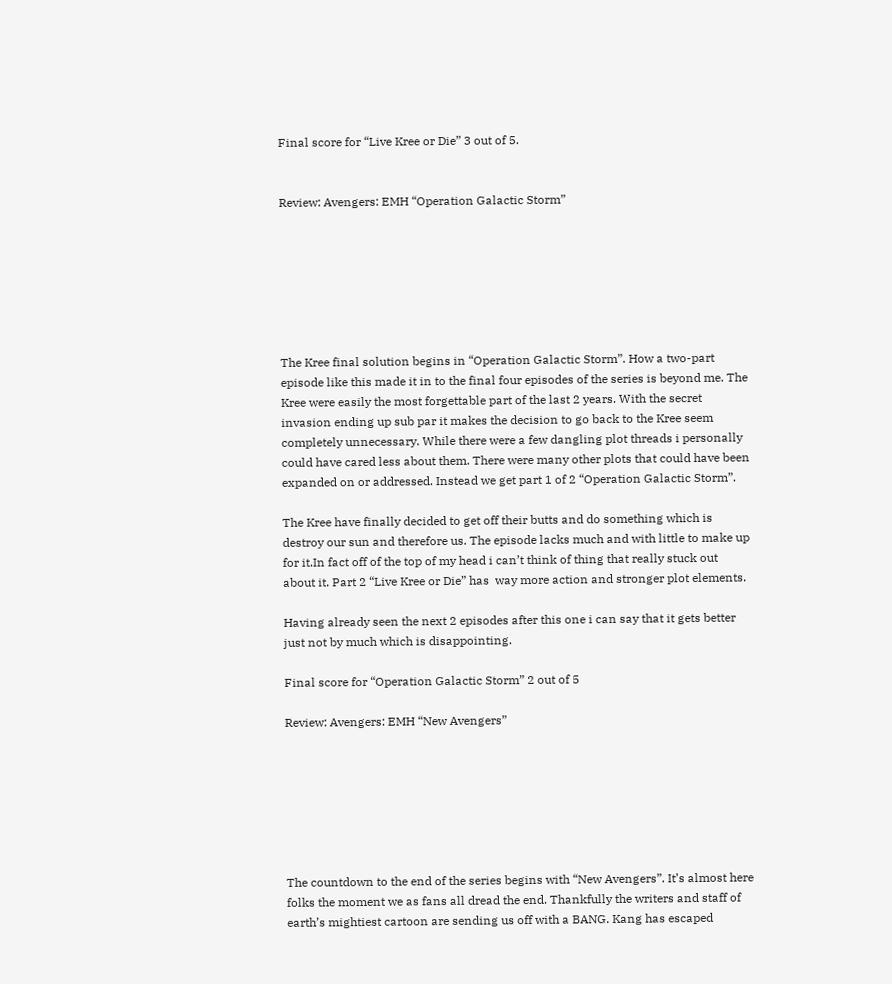Final score for “Live Kree or Die” 3 out of 5.


Review: Avengers: EMH “Operation Galactic Storm”







The Kree final solution begins in “Operation Galactic Storm”. How a two-part episode like this made it in to the final four episodes of the series is beyond me. The Kree were easily the most forgettable part of the last 2 years. With the secret invasion ending up sub par it makes the decision to go back to the Kree seem completely unnecessary. While there were a few dangling plot threads i personally could have cared less about them. There were many other plots that could have been expanded on or addressed. Instead we get part 1 of 2 “Operation Galactic Storm”.

The Kree have finally decided to get off their butts and do something which is destroy our sun and therefore us. The episode lacks much and with little to make up for it.In fact off of the top of my head i can’t think of thing that really stuck out about it. Part 2 “Live Kree or Die” has  way more action and stronger plot elements.

Having already seen the next 2 episodes after this one i can say that it gets better just not by much which is disappointing.

Final score for “Operation Galactic Storm” 2 out of 5

Review: Avengers: EMH “New Avengers”







The countdown to the end of the series begins with “New Avengers”. It’s almost here folks the moment we as fans all dread the end. Thankfully the writers and staff of earth’s mightiest cartoon are sending us off with a BANG. Kang has escaped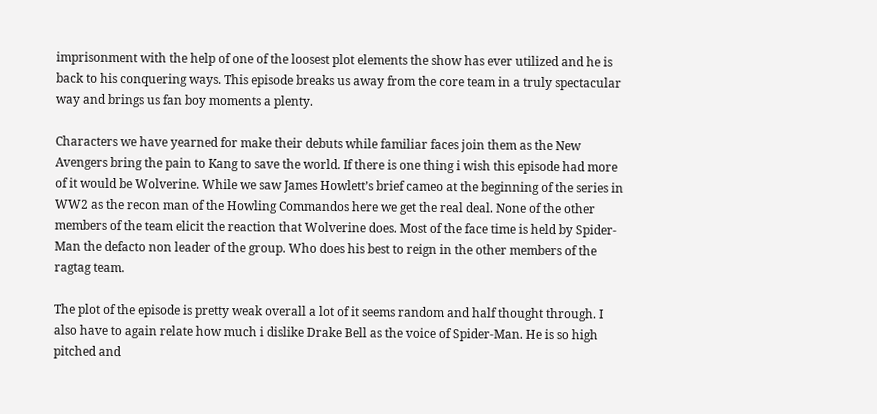imprisonment with the help of one of the loosest plot elements the show has ever utilized and he is back to his conquering ways. This episode breaks us away from the core team in a truly spectacular way and brings us fan boy moments a plenty.

Characters we have yearned for make their debuts while familiar faces join them as the New Avengers bring the pain to Kang to save the world. If there is one thing i wish this episode had more of it would be Wolverine. While we saw James Howlett’s brief cameo at the beginning of the series in WW2 as the recon man of the Howling Commandos here we get the real deal. None of the other members of the team elicit the reaction that Wolverine does. Most of the face time is held by Spider-Man the defacto non leader of the group. Who does his best to reign in the other members of the ragtag team.

The plot of the episode is pretty weak overall a lot of it seems random and half thought through. I also have to again relate how much i dislike Drake Bell as the voice of Spider-Man. He is so high pitched and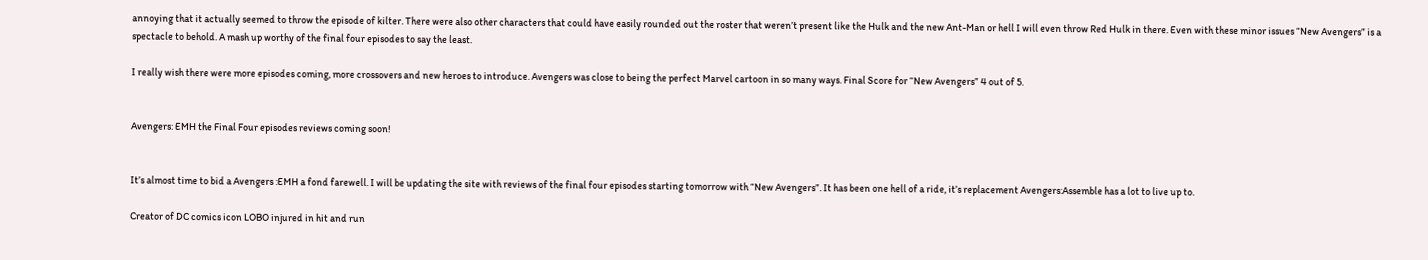annoying that it actually seemed to throw the episode of kilter. There were also other characters that could have easily rounded out the roster that weren’t present like the Hulk and the new Ant-Man or hell I will even throw Red Hulk in there. Even with these minor issues “New Avengers” is a spectacle to behold. A mash up worthy of the final four episodes to say the least.

I really wish there were more episodes coming, more crossovers and new heroes to introduce. Avengers was close to being the perfect Marvel cartoon in so many ways. Final Score for “New Avengers” 4 out of 5.


Avengers: EMH the Final Four episodes reviews coming soon!


It’s almost time to bid a Avengers :EMH a fond farewell. I will be updating the site with reviews of the final four episodes starting tomorrow with “New Avengers”. It has been one hell of a ride, it’s replacement Avengers:Assemble has a lot to live up to.

Creator of DC comics icon LOBO injured in hit and run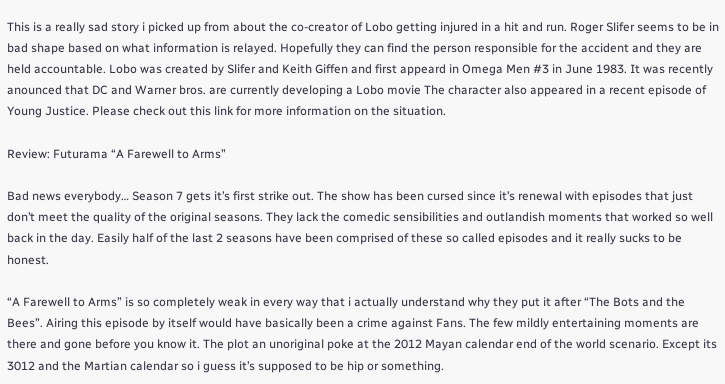This is a really sad story i picked up from about the co-creator of Lobo getting injured in a hit and run. Roger Slifer seems to be in bad shape based on what information is relayed. Hopefully they can find the person responsible for the accident and they are held accountable. Lobo was created by Slifer and Keith Giffen and first appeard in Omega Men #3 in June 1983. It was recently anounced that DC and Warner bros. are currently developing a Lobo movie The character also appeared in a recent episode of Young Justice. Please check out this link for more information on the situation.

Review: Futurama “A Farewell to Arms”

Bad news everybody… Season 7 gets it’s first strike out. The show has been cursed since it’s renewal with episodes that just don’t meet the quality of the original seasons. They lack the comedic sensibilities and outlandish moments that worked so well back in the day. Easily half of the last 2 seasons have been comprised of these so called episodes and it really sucks to be honest.

“A Farewell to Arms” is so completely weak in every way that i actually understand why they put it after “The Bots and the Bees”. Airing this episode by itself would have basically been a crime against Fans. The few mildly entertaining moments are there and gone before you know it. The plot an unoriginal poke at the 2012 Mayan calendar end of the world scenario. Except its 3012 and the Martian calendar so i guess it’s supposed to be hip or something.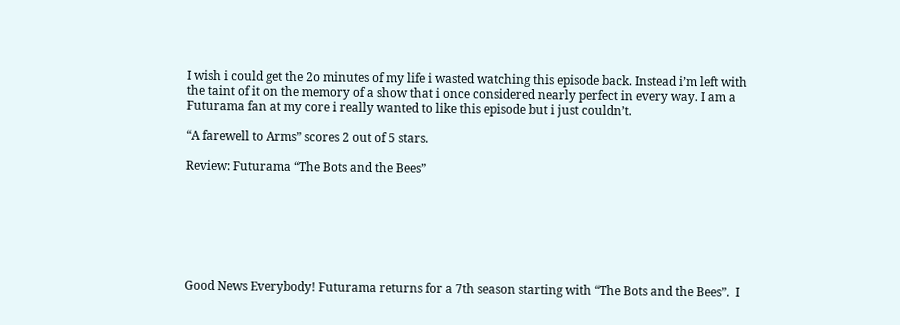I wish i could get the 2o minutes of my life i wasted watching this episode back. Instead i’m left with the taint of it on the memory of a show that i once considered nearly perfect in every way. I am a Futurama fan at my core i really wanted to like this episode but i just couldn’t.

“A farewell to Arms” scores 2 out of 5 stars.

Review: Futurama “The Bots and the Bees”







Good News Everybody! Futurama returns for a 7th season starting with “The Bots and the Bees”.  I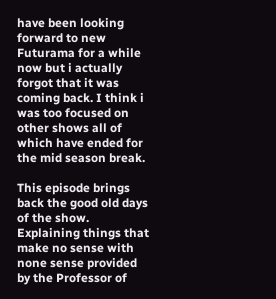have been looking forward to new Futurama for a while now but i actually forgot that it was coming back. I think i was too focused on other shows all of which have ended for the mid season break.

This episode brings back the good old days of the show. Explaining things that make no sense with none sense provided by the Professor of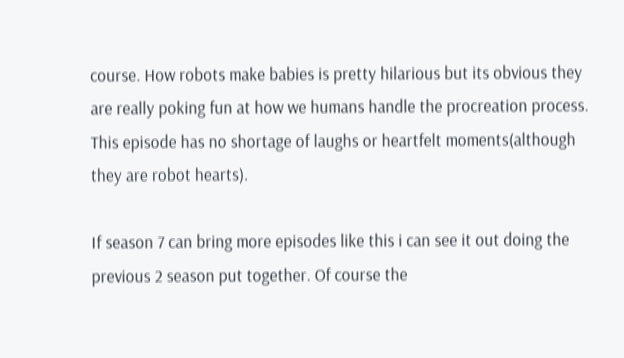course. How robots make babies is pretty hilarious but its obvious they are really poking fun at how we humans handle the procreation process. This episode has no shortage of laughs or heartfelt moments(although they are robot hearts).

If season 7 can bring more episodes like this i can see it out doing the previous 2 season put together. Of course the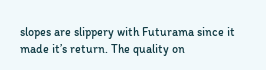slopes are slippery with Futurama since it made it’s return. The quality on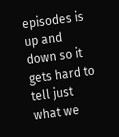episodes is up and down so it gets hard to tell just what we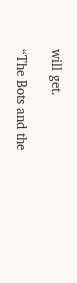will get.

“The Bots and the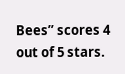Bees” scores 4 out of 5 stars.